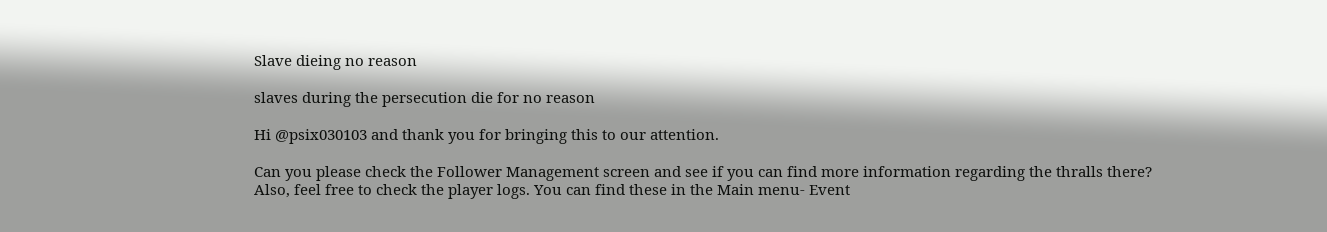Slave dieing no reason

slaves during the persecution die for no reason

Hi @psix030103 and thank you for bringing this to our attention.

Can you please check the Follower Management screen and see if you can find more information regarding the thralls there?
Also, feel free to check the player logs. You can find these in the Main menu- Event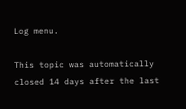Log menu.

This topic was automatically closed 14 days after the last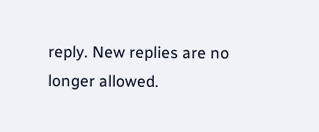reply. New replies are no longer allowed.